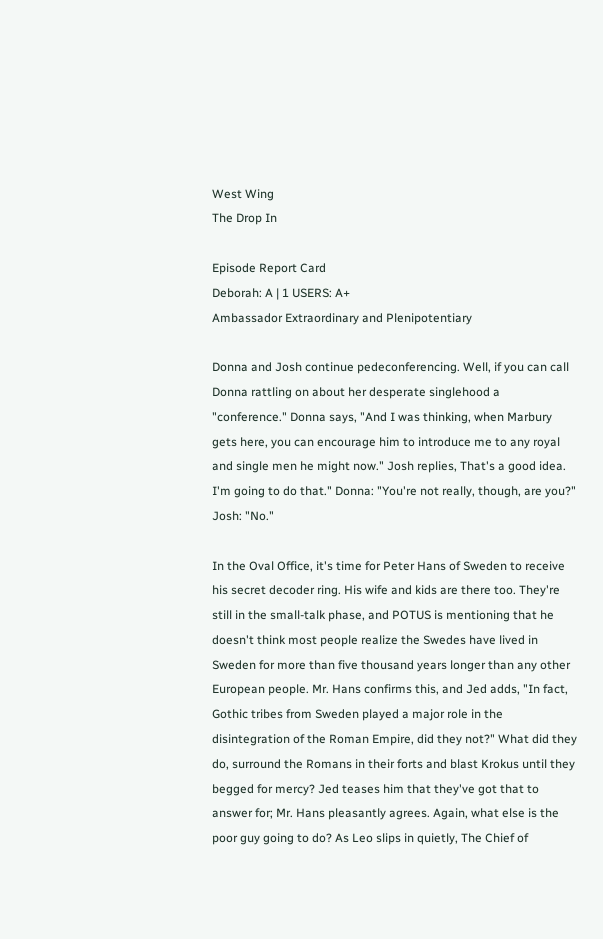West Wing
The Drop In

Episode Report Card
Deborah: A | 1 USERS: A+
Ambassador Extraordinary and Plenipotentiary

Donna and Josh continue pedeconferencing. Well, if you can call Donna rattling on about her desperate singlehood a "conference." Donna says, "And I was thinking, when Marbury gets here, you can encourage him to introduce me to any royal and single men he might now." Josh replies, That's a good idea. I'm going to do that." Donna: "You're not really, though, are you?" Josh: "No."

In the Oval Office, it's time for Peter Hans of Sweden to receive his secret decoder ring. His wife and kids are there too. They're still in the small-talk phase, and POTUS is mentioning that he doesn't think most people realize the Swedes have lived in Sweden for more than five thousand years longer than any other European people. Mr. Hans confirms this, and Jed adds, "In fact, Gothic tribes from Sweden played a major role in the disintegration of the Roman Empire, did they not?" What did they do, surround the Romans in their forts and blast Krokus until they begged for mercy? Jed teases him that they've got that to answer for; Mr. Hans pleasantly agrees. Again, what else is the poor guy going to do? As Leo slips in quietly, The Chief of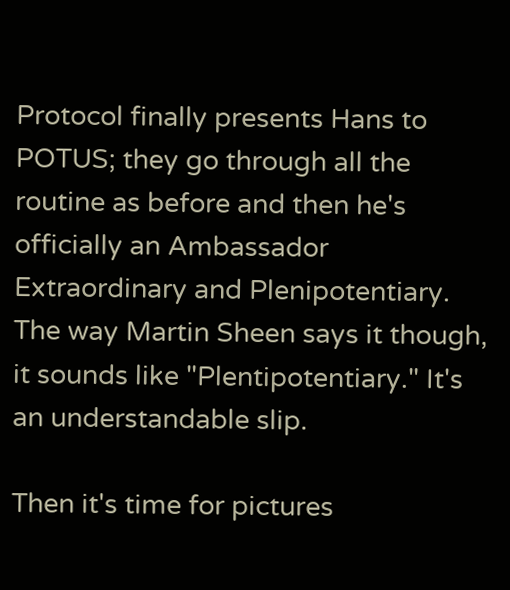Protocol finally presents Hans to POTUS; they go through all the routine as before and then he's officially an Ambassador Extraordinary and Plenipotentiary. The way Martin Sheen says it though, it sounds like "Plentipotentiary." It's an understandable slip.

Then it's time for pictures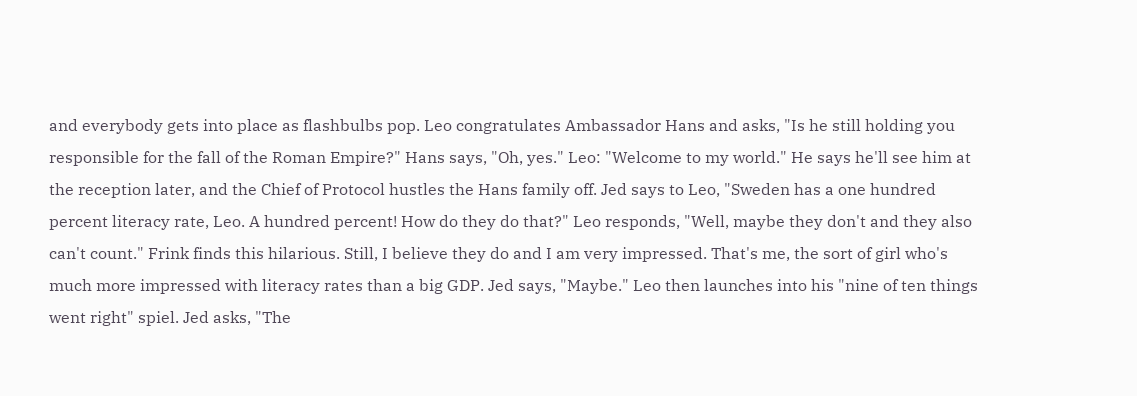and everybody gets into place as flashbulbs pop. Leo congratulates Ambassador Hans and asks, "Is he still holding you responsible for the fall of the Roman Empire?" Hans says, "Oh, yes." Leo: "Welcome to my world." He says he'll see him at the reception later, and the Chief of Protocol hustles the Hans family off. Jed says to Leo, "Sweden has a one hundred percent literacy rate, Leo. A hundred percent! How do they do that?" Leo responds, "Well, maybe they don't and they also can't count." Frink finds this hilarious. Still, I believe they do and I am very impressed. That's me, the sort of girl who's much more impressed with literacy rates than a big GDP. Jed says, "Maybe." Leo then launches into his "nine of ten things went right" spiel. Jed asks, "The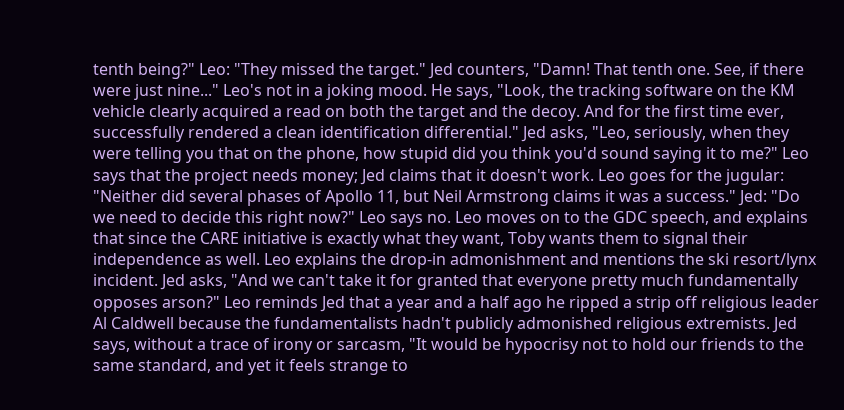tenth being?" Leo: "They missed the target." Jed counters, "Damn! That tenth one. See, if there were just nine..." Leo's not in a joking mood. He says, "Look, the tracking software on the KM vehicle clearly acquired a read on both the target and the decoy. And for the first time ever, successfully rendered a clean identification differential." Jed asks, "Leo, seriously, when they were telling you that on the phone, how stupid did you think you'd sound saying it to me?" Leo says that the project needs money; Jed claims that it doesn't work. Leo goes for the jugular: "Neither did several phases of Apollo 11, but Neil Armstrong claims it was a success." Jed: "Do we need to decide this right now?" Leo says no. Leo moves on to the GDC speech, and explains that since the CARE initiative is exactly what they want, Toby wants them to signal their independence as well. Leo explains the drop-in admonishment and mentions the ski resort/lynx incident. Jed asks, "And we can't take it for granted that everyone pretty much fundamentally opposes arson?" Leo reminds Jed that a year and a half ago he ripped a strip off religious leader Al Caldwell because the fundamentalists hadn't publicly admonished religious extremists. Jed says, without a trace of irony or sarcasm, "It would be hypocrisy not to hold our friends to the same standard, and yet it feels strange to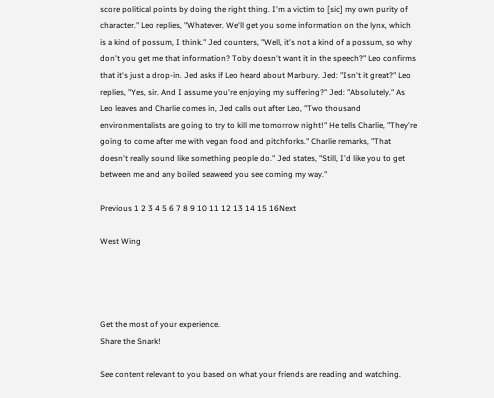score political points by doing the right thing. I'm a victim to [sic] my own purity of character." Leo replies, "Whatever. We'll get you some information on the lynx, which is a kind of possum, I think." Jed counters, "Well, it's not a kind of a possum, so why don't you get me that information? Toby doesn't want it in the speech?" Leo confirms that it's just a drop-in. Jed asks if Leo heard about Marbury. Jed: "Isn't it great?" Leo replies, "Yes, sir. And I assume you're enjoying my suffering?" Jed: "Absolutely." As Leo leaves and Charlie comes in, Jed calls out after Leo, "Two thousand environmentalists are going to try to kill me tomorrow night!" He tells Charlie, "They're going to come after me with vegan food and pitchforks." Charlie remarks, "That doesn't really sound like something people do." Jed states, "Still, I'd like you to get between me and any boiled seaweed you see coming my way."

Previous 1 2 3 4 5 6 7 8 9 10 11 12 13 14 15 16Next

West Wing




Get the most of your experience.
Share the Snark!

See content relevant to you based on what your friends are reading and watching.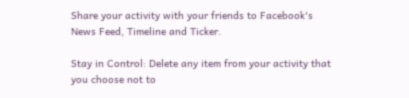Share your activity with your friends to Facebook's News Feed, Timeline and Ticker.

Stay in Control: Delete any item from your activity that you choose not to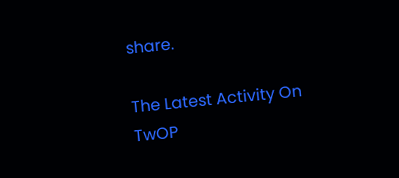share.

The Latest Activity On TwOP